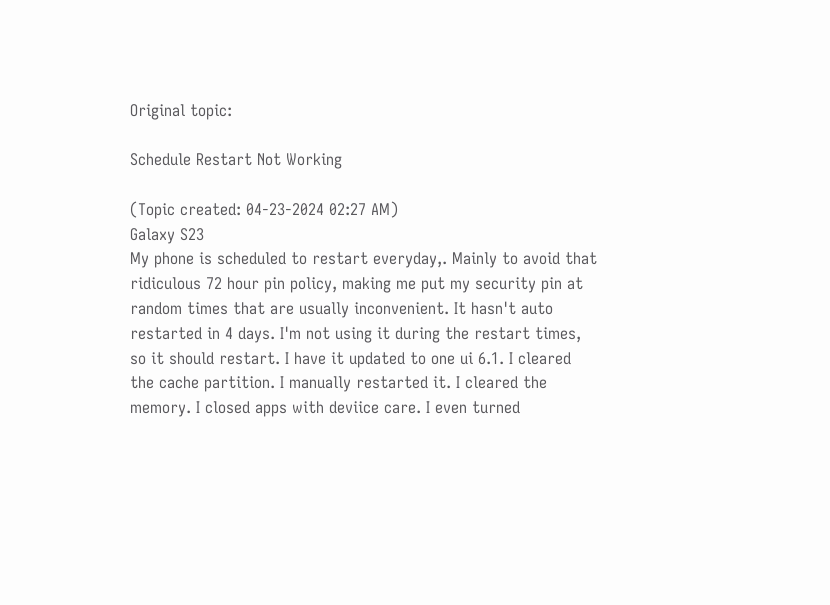Original topic:

Schedule Restart Not Working

(Topic created: 04-23-2024 02:27 AM)
Galaxy S23
My phone is scheduled to restart everyday,. Mainly to avoid that ridiculous 72 hour pin policy, making me put my security pin at random times that are usually inconvenient. It hasn't auto restarted in 4 days. I'm not using it during the restart times, so it should restart. I have it updated to one ui 6.1. I cleared the cache partition. I manually restarted it. I cleared the memory. I closed apps with deviice care. I even turned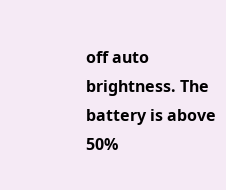off auto brightness. The battery is above 50%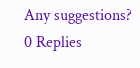Any suggestions?
0 Replies